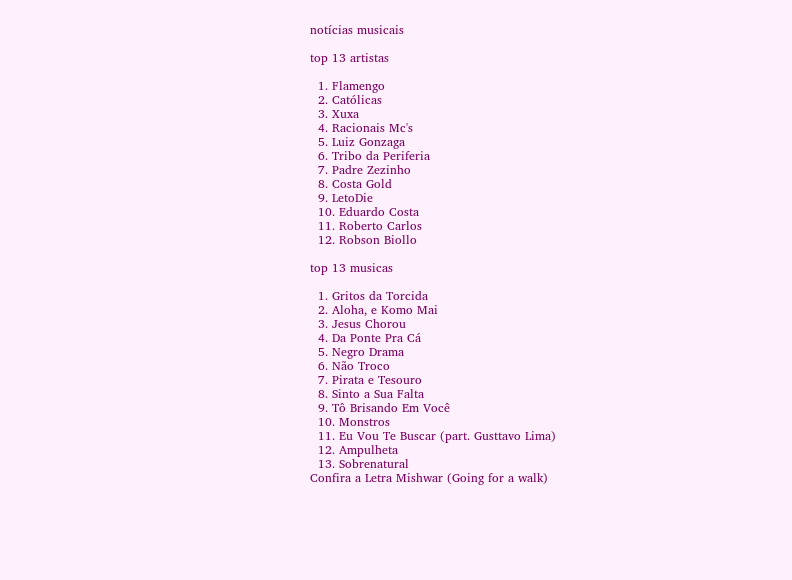notícias musicais

top 13 artistas

  1. Flamengo
  2. Católicas
  3. Xuxa
  4. Racionais Mc's
  5. Luiz Gonzaga
  6. Tribo da Periferia
  7. Padre Zezinho
  8. Costa Gold
  9. LetoDie
  10. Eduardo Costa
  11. Roberto Carlos
  12. Robson Biollo

top 13 musicas

  1. Gritos da Torcida
  2. Aloha, e Komo Mai
  3. Jesus Chorou
  4. Da Ponte Pra Cá
  5. Negro Drama
  6. Não Troco
  7. Pirata e Tesouro
  8. Sinto a Sua Falta
  9. Tô Brisando Em Você
  10. Monstros
  11. Eu Vou Te Buscar (part. Gusttavo Lima)
  12. Ampulheta
  13. Sobrenatural
Confira a Letra Mishwar (Going for a walk)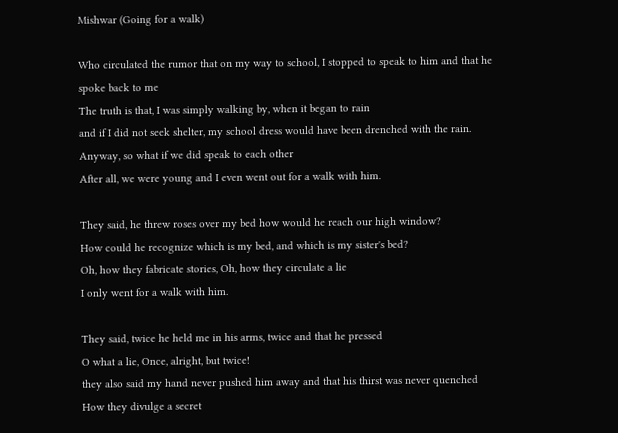Mishwar (Going for a walk)

Who circulated the rumor that on my way to school, I stopped to speak to him and that he spoke back to me
The truth is that, I was simply walking by, when it began to rain
and if I did not seek shelter, my school dress would have been drenched with the rain.
Anyway, so what if we did speak to each other
After all, we were young and I even went out for a walk with him.

They said, he threw roses over my bed how would he reach our high window?
How could he recognize which is my bed, and which is my sister's bed?
Oh, how they fabricate stories, Oh, how they circulate a lie
I only went for a walk with him.

They said, twice he held me in his arms, twice and that he pressed
O what a lie, Once, alright, but twice!
they also said my hand never pushed him away and that his thirst was never quenched
How they divulge a secret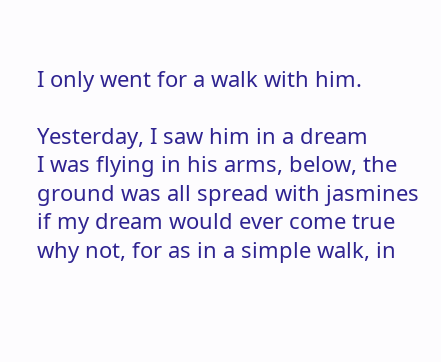I only went for a walk with him.

Yesterday, I saw him in a dream
I was flying in his arms, below, the ground was all spread with jasmines
if my dream would ever come true
why not, for as in a simple walk, in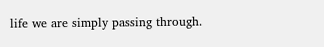life we are simply passing through.